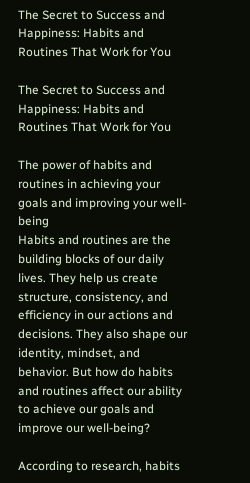The Secret to Success and Happiness: Habits and Routines That Work for You

The Secret to Success and Happiness: Habits and Routines That Work for You

The power of habits and routines in achieving your goals and improving your well-being
Habits and routines are the building blocks of our daily lives. They help us create structure, consistency, and efficiency in our actions and decisions. They also shape our identity, mindset, and behavior. But how do habits and routines affect our ability to achieve our goals and improve our well-being?

According to research, habits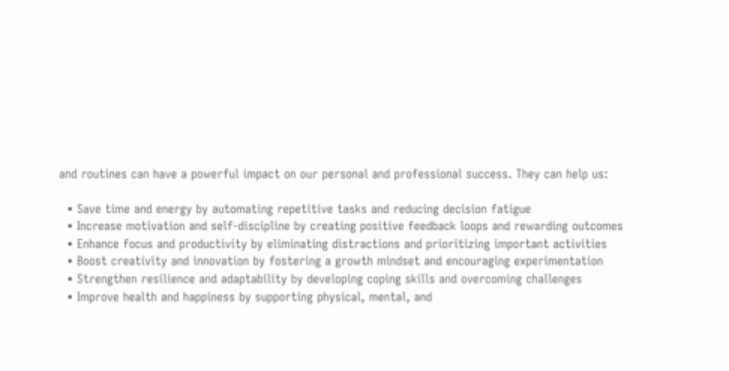and routines can have a powerful impact on our personal and professional success. They can help us:

  • Save time and energy by automating repetitive tasks and reducing decision fatigue
  • Increase motivation and self-discipline by creating positive feedback loops and rewarding outcomes
  • Enhance focus and productivity by eliminating distractions and prioritizing important activities
  • Boost creativity and innovation by fostering a growth mindset and encouraging experimentation
  • Strengthen resilience and adaptability by developing coping skills and overcoming challenges
  • Improve health and happiness by supporting physical, mental, and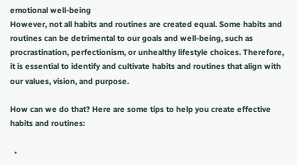emotional well-being
However, not all habits and routines are created equal. Some habits and routines can be detrimental to our goals and well-being, such as procrastination, perfectionism, or unhealthy lifestyle choices. Therefore, it is essential to identify and cultivate habits and routines that align with our values, vision, and purpose.

How can we do that? Here are some tips to help you create effective habits and routines:

  •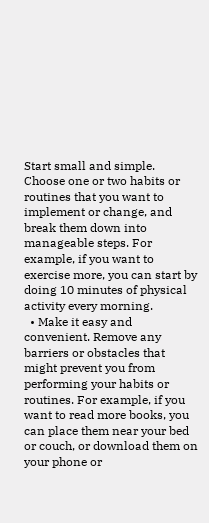Start small and simple. Choose one or two habits or routines that you want to implement or change, and break them down into manageable steps. For example, if you want to exercise more, you can start by doing 10 minutes of physical activity every morning.
  • Make it easy and convenient. Remove any barriers or obstacles that might prevent you from performing your habits or routines. For example, if you want to read more books, you can place them near your bed or couch, or download them on your phone or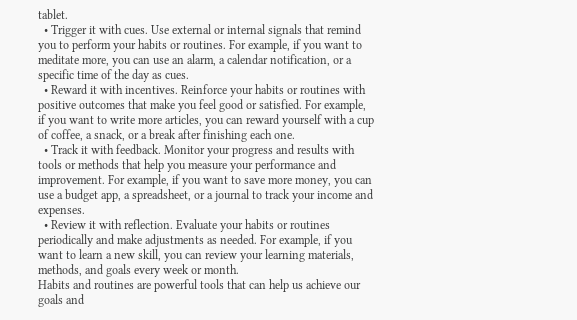tablet.
  • Trigger it with cues. Use external or internal signals that remind you to perform your habits or routines. For example, if you want to meditate more, you can use an alarm, a calendar notification, or a specific time of the day as cues.
  • Reward it with incentives. Reinforce your habits or routines with positive outcomes that make you feel good or satisfied. For example, if you want to write more articles, you can reward yourself with a cup of coffee, a snack, or a break after finishing each one.
  • Track it with feedback. Monitor your progress and results with tools or methods that help you measure your performance and improvement. For example, if you want to save more money, you can use a budget app, a spreadsheet, or a journal to track your income and expenses.
  • Review it with reflection. Evaluate your habits or routines periodically and make adjustments as needed. For example, if you want to learn a new skill, you can review your learning materials, methods, and goals every week or month.
Habits and routines are powerful tools that can help us achieve our goals and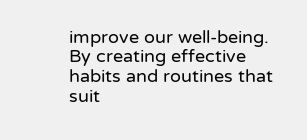improve our well-being. By creating effective habits and routines that suit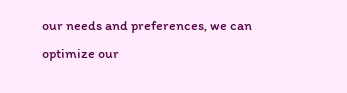our needs and preferences, we can optimize our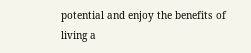potential and enjoy the benefits of living a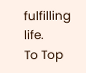fulfilling life.
To Top